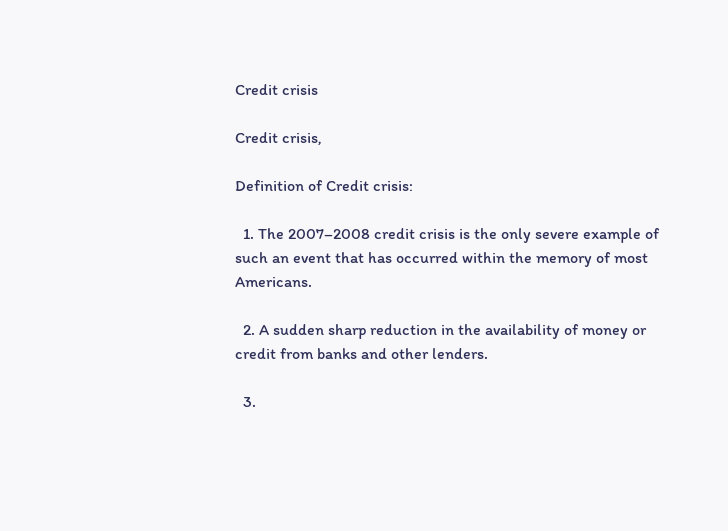Credit crisis

Credit crisis,

Definition of Credit crisis:

  1. The 2007–2008 credit crisis is the only severe example of such an event that has occurred within the memory of most Americans.

  2. A sudden sharp reduction in the availability of money or credit from banks and other lenders.

  3.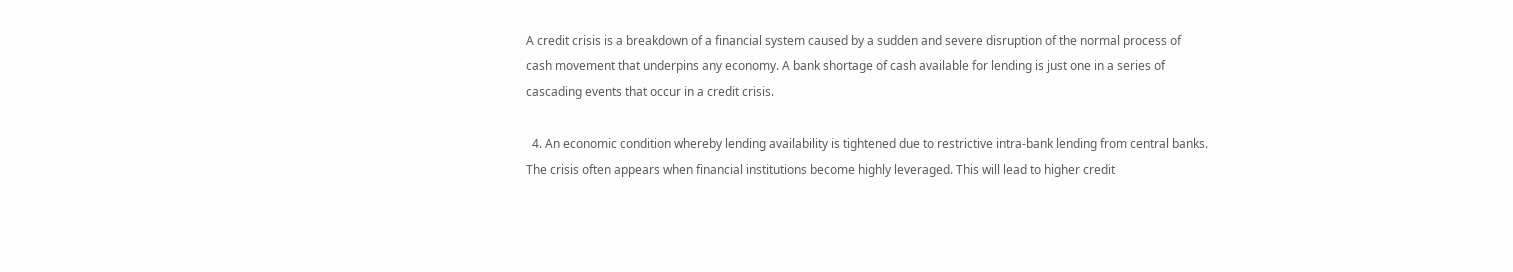A credit crisis is a breakdown of a financial system caused by a sudden and severe disruption of the normal process of cash movement that underpins any economy. A bank shortage of cash available for lending is just one in a series of cascading events that occur in a credit crisis.

  4. An economic condition whereby lending availability is tightened due to restrictive intra-bank lending from central banks. The crisis often appears when financial institutions become highly leveraged. This will lead to higher credit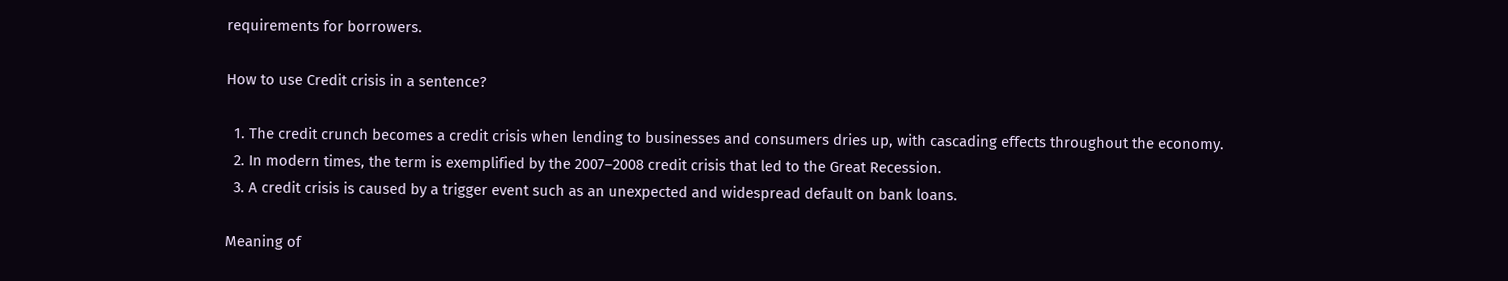requirements for borrowers.

How to use Credit crisis in a sentence?

  1. The credit crunch becomes a credit crisis when lending to businesses and consumers dries up, with cascading effects throughout the economy.
  2. In modern times, the term is exemplified by the 2007–2008 credit crisis that led to the Great Recession.
  3. A credit crisis is caused by a trigger event such as an unexpected and widespread default on bank loans.

Meaning of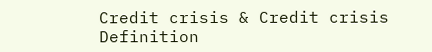Credit crisis & Credit crisis Definition